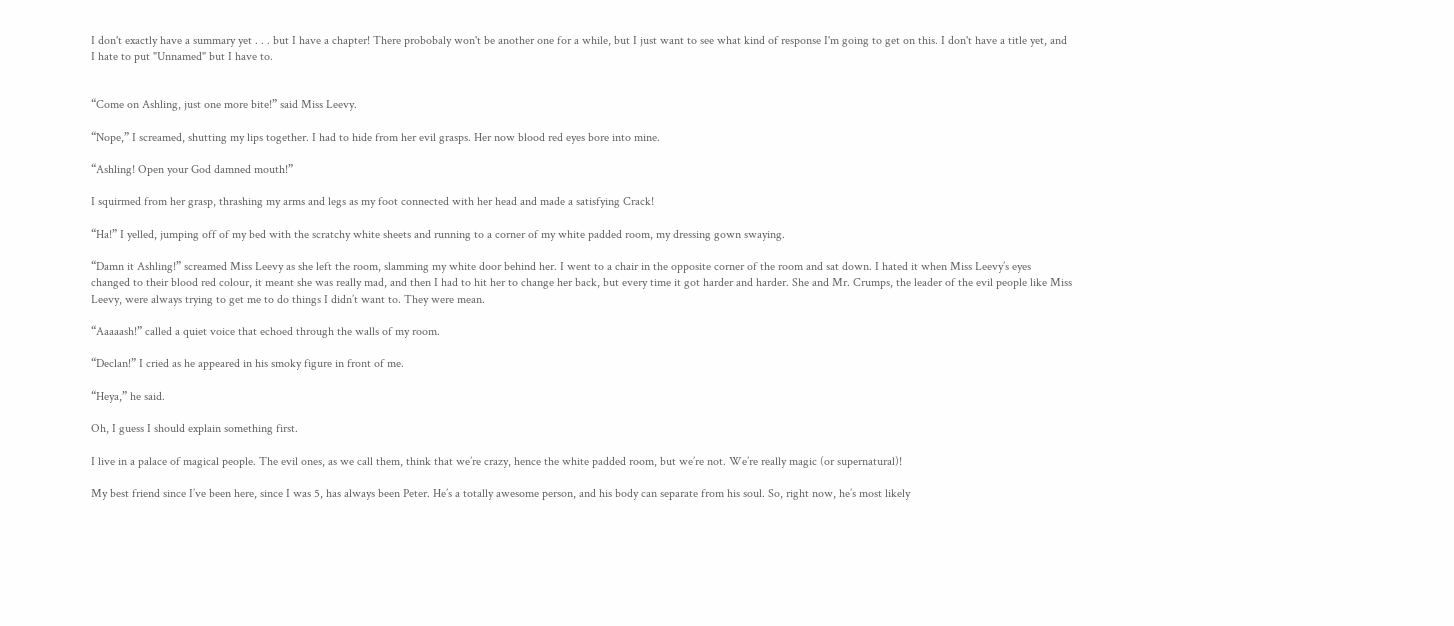I don't exactly have a summary yet . . . but I have a chapter! There probobaly won't be another one for a while, but I just want to see what kind of response I'm going to get on this. I don't have a title yet, and I hate to put "Unnamed" but I have to.


“Come on Ashling, just one more bite!” said Miss Leevy.

“Nope,” I screamed, shutting my lips together. I had to hide from her evil grasps. Her now blood red eyes bore into mine.

“Ashling! Open your God damned mouth!”

I squirmed from her grasp, thrashing my arms and legs as my foot connected with her head and made a satisfying Crack!

“Ha!” I yelled, jumping off of my bed with the scratchy white sheets and running to a corner of my white padded room, my dressing gown swaying.

“Damn it Ashling!” screamed Miss Leevy as she left the room, slamming my white door behind her. I went to a chair in the opposite corner of the room and sat down. I hated it when Miss Leevy’s eyes changed to their blood red colour, it meant she was really mad, and then I had to hit her to change her back, but every time it got harder and harder. She and Mr. Crumps, the leader of the evil people like Miss Leevy, were always trying to get me to do things I didn’t want to. They were mean.

“Aaaaash!” called a quiet voice that echoed through the walls of my room.

“Declan!” I cried as he appeared in his smoky figure in front of me.

“Heya,” he said.

Oh, I guess I should explain something first.

I live in a palace of magical people. The evil ones, as we call them, think that we’re crazy, hence the white padded room, but we’re not. We’re really magic (or supernatural)!

My best friend since I’ve been here, since I was 5, has always been Peter. He’s a totally awesome person, and his body can separate from his soul. So, right now, he’s most likely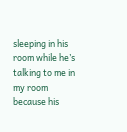sleeping in his room while he’s talking to me in my room because his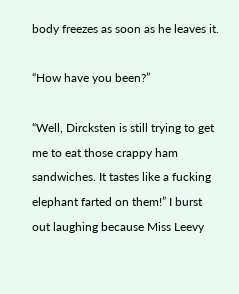body freezes as soon as he leaves it.

“How have you been?”

“Well, Dircksten is still trying to get me to eat those crappy ham sandwiches. It tastes like a fucking elephant farted on them!” I burst out laughing because Miss Leevy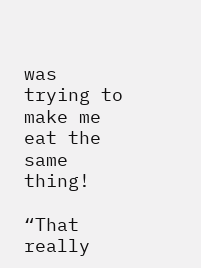was trying to make me eat the same thing!

“That really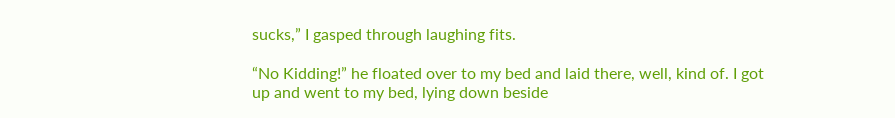sucks,” I gasped through laughing fits.

“No Kidding!” he floated over to my bed and laid there, well, kind of. I got up and went to my bed, lying down beside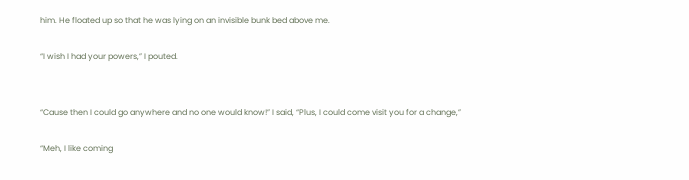him. He floated up so that he was lying on an invisible bunk bed above me.

“I wish I had your powers,” I pouted.


“Cause then I could go anywhere and no one would know!” I said, “Plus, I could come visit you for a change,”

“Meh, I like coming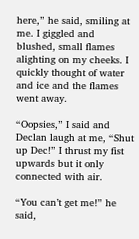here,” he said, smiling at me. I giggled and blushed, small flames alighting on my cheeks. I quickly thought of water and ice and the flames went away.

“Oopsies,” I said and Declan laugh at me, “Shut up Dec!” I thrust my fist upwards but it only connected with air.

“You can’t get me!” he said,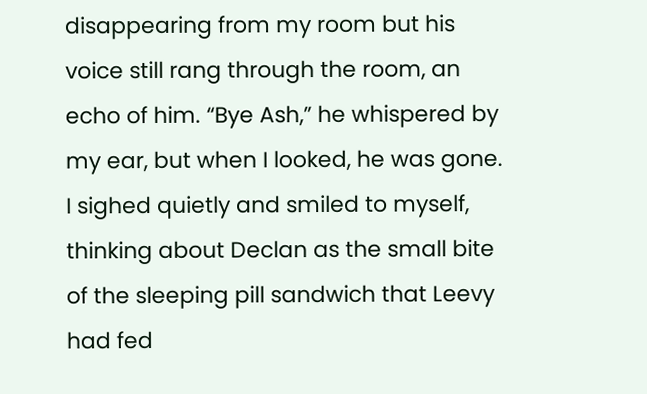disappearing from my room but his voice still rang through the room, an echo of him. “Bye Ash,” he whispered by my ear, but when I looked, he was gone. I sighed quietly and smiled to myself, thinking about Declan as the small bite of the sleeping pill sandwich that Leevy had fed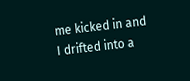me kicked in and I drifted into a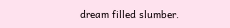dream filled slumber.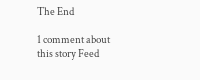The End

1 comment about this story Feed